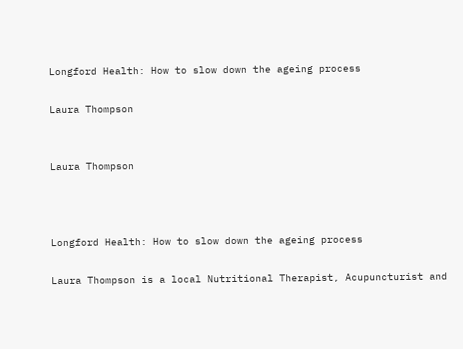Longford Health: How to slow down the ageing process

Laura Thompson


Laura Thompson



Longford Health: How to slow down the ageing process

Laura Thompson is a local Nutritional Therapist, Acupuncturist and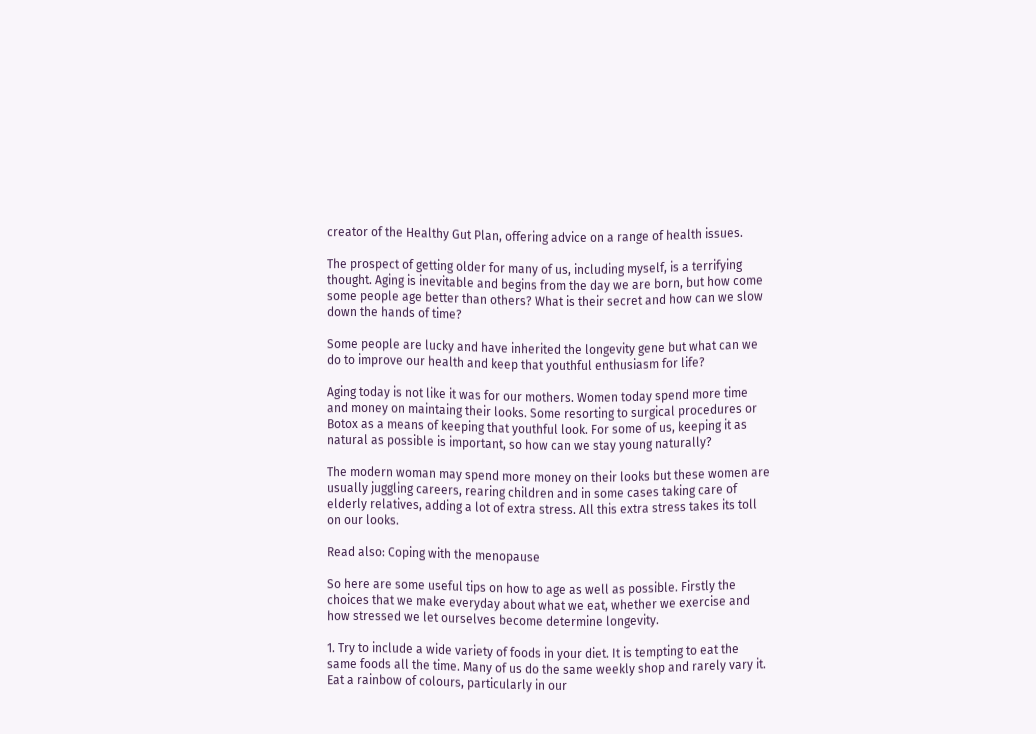creator of the Healthy Gut Plan, offering advice on a range of health issues.

The prospect of getting older for many of us, including myself, is a terrifying thought. Aging is inevitable and begins from the day we are born, but how come some people age better than others? What is their secret and how can we slow down the hands of time?

Some people are lucky and have inherited the longevity gene but what can we do to improve our health and keep that youthful enthusiasm for life?

Aging today is not like it was for our mothers. Women today spend more time and money on maintaing their looks. Some resorting to surgical procedures or Botox as a means of keeping that youthful look. For some of us, keeping it as natural as possible is important, so how can we stay young naturally?

The modern woman may spend more money on their looks but these women are usually juggling careers, rearing children and in some cases taking care of elderly relatives, adding a lot of extra stress. All this extra stress takes its toll on our looks.

Read also: Coping with the menopause

So here are some useful tips on how to age as well as possible. Firstly the choices that we make everyday about what we eat, whether we exercise and how stressed we let ourselves become determine longevity.

1. Try to include a wide variety of foods in your diet. It is tempting to eat the same foods all the time. Many of us do the same weekly shop and rarely vary it. Eat a rainbow of colours, particularly in our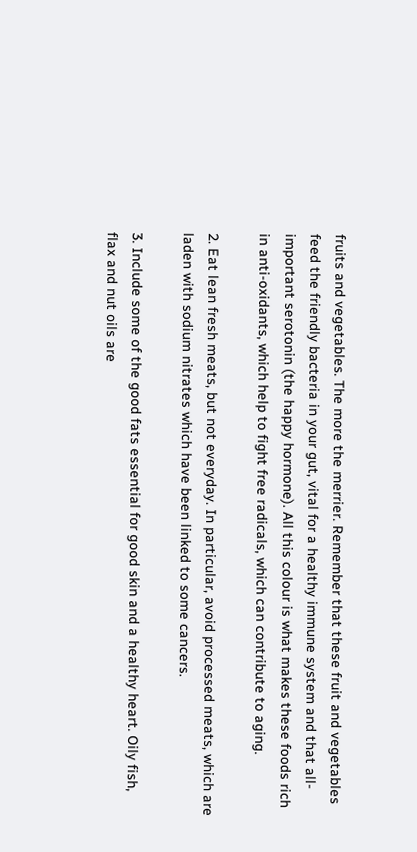fruits and vegetables. The more the merrier. Remember that these fruit and vegetables feed the friendly bacteria in your gut, vital for a healthy immune system and that all-important serotonin (the happy hormone). All this colour is what makes these foods rich in anti-oxidants, which help to fight free radicals, which can contribute to aging.

2. Eat lean fresh meats, but not everyday. In particular, avoid processed meats, which are laden with sodium nitrates which have been linked to some cancers.

3. Include some of the good fats essential for good skin and a healthy heart. Oily fish, flax and nut oils are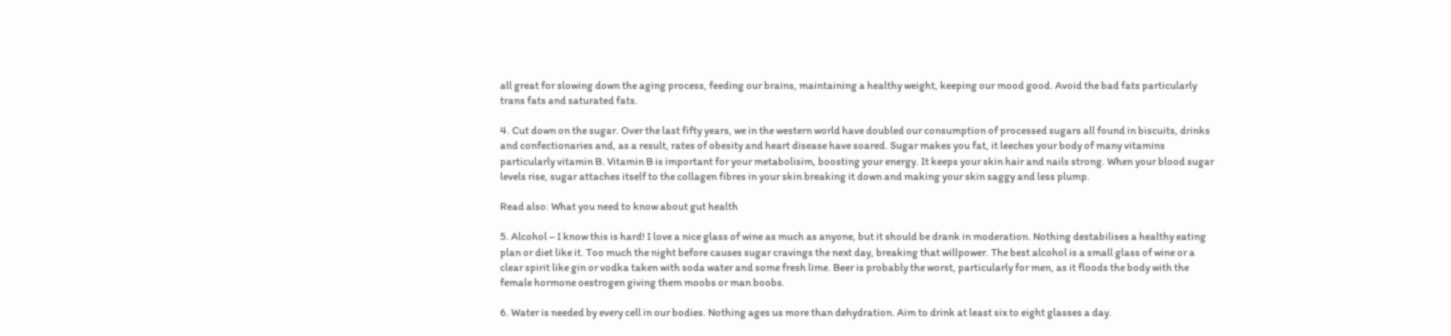all great for slowing down the aging process, feeding our brains, maintaining a healthy weight, keeping our mood good. Avoid the bad fats particularly trans fats and saturated fats.

4. Cut down on the sugar. Over the last fifty years, we in the western world have doubled our consumption of processed sugars all found in biscuits, drinks and confectionaries and, as a result, rates of obesity and heart disease have soared. Sugar makes you fat, it leeches your body of many vitamins particularly vitamin B. Vitamin B is important for your metabolisim, boosting your energy. It keeps your skin hair and nails strong. When your blood sugar levels rise, sugar attaches itself to the collagen fibres in your skin breaking it down and making your skin saggy and less plump.

Read also: What you need to know about gut health

5. Alcohol – I know this is hard! I love a nice glass of wine as much as anyone, but it should be drank in moderation. Nothing destabilises a healthy eating plan or diet like it. Too much the night before causes sugar cravings the next day, breaking that willpower. The best alcohol is a small glass of wine or a clear spirit like gin or vodka taken with soda water and some fresh lime. Beer is probably the worst, particularly for men, as it floods the body with the female hormone oestrogen giving them moobs or man boobs.

6. Water is needed by every cell in our bodies. Nothing ages us more than dehydration. Aim to drink at least six to eight glasses a day.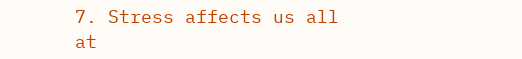7. Stress affects us all at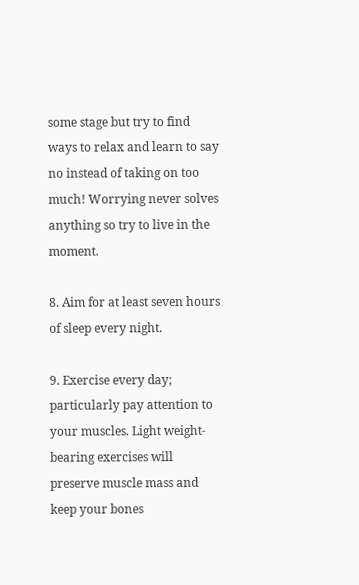some stage but try to find ways to relax and learn to say no instead of taking on too much! Worrying never solves anything so try to live in the moment.

8. Aim for at least seven hours of sleep every night.

9. Exercise every day; particularly pay attention to your muscles. Light weight-bearing exercises will preserve muscle mass and keep your bones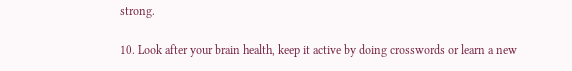strong.

10. Look after your brain health, keep it active by doing crosswords or learn a new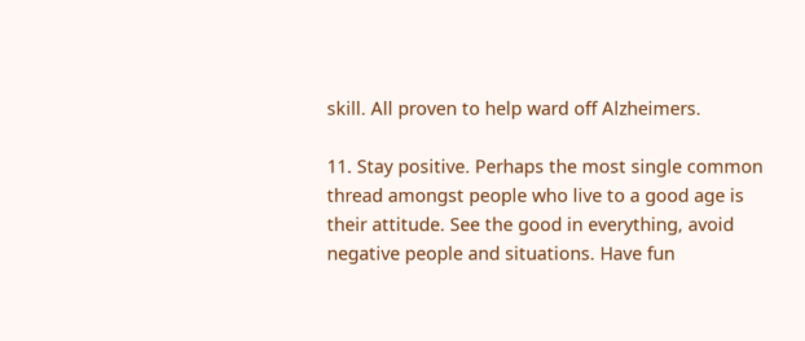skill. All proven to help ward off Alzheimers.

11. Stay positive. Perhaps the most single common thread amongst people who live to a good age is their attitude. See the good in everything, avoid negative people and situations. Have fun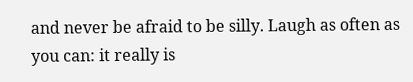and never be afraid to be silly. Laugh as often as you can: it really is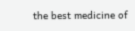the best medicine of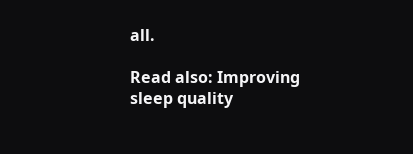all.

Read also: Improving sleep quality